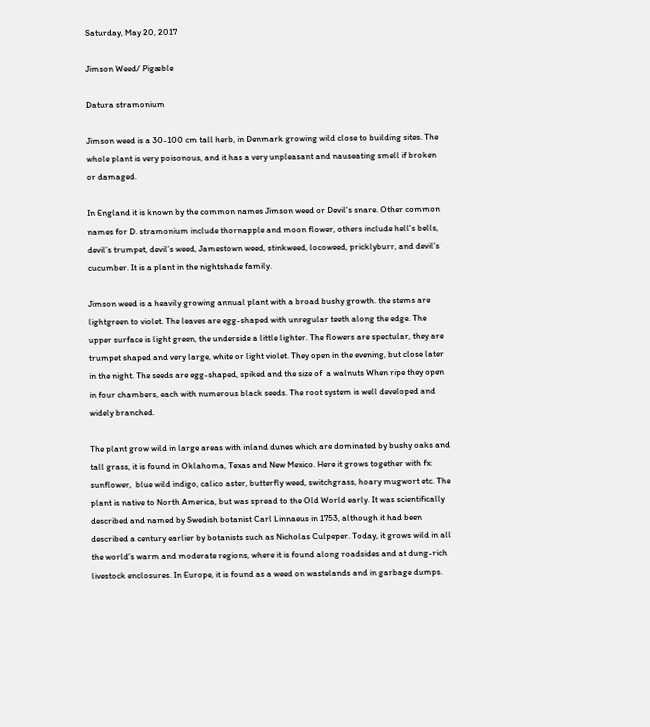Saturday, May 20, 2017

Jimson Weed/ Pigæble

Datura stramonium

Jimson weed is a 30-100 cm tall herb, in Denmark growing wild close to building sites. The whole plant is very poisonous, and it has a very unpleasant and nauseating smell if broken or damaged.

In England it is known by the common names Jimson weed or Devil's snare. Other common names for D. stramonium include thornapple and moon flower, others include hell's bells, devil’s trumpet, devil’s weed, Jamestown weed, stinkweed, locoweed, pricklyburr, and devil’s cucumber. It is a plant in the nightshade family.

Jimson weed is a heavily growing annual plant with a broad bushy growth. the stems are lightgreen to violet. The leaves are egg-shaped with unregular teeth along the edge. The upper surface is light green, the underside a little lighter. The flowers are spectular, they are trumpet shaped and very large, white or light violet. They open in the evening, but close later in the night. The seeds are egg-shaped, spiked and the size of  a walnuts When ripe they open in four chambers, each with numerous black seeds. The root system is well developed and widely branched.

The plant grow wild in large areas with inland dunes which are dominated by bushy oaks and tall grass, it is found in Oklahoma, Texas and New Mexico. Here it grows together with fx: sunflower,  blue wild indigo, calico aster, butterfly weed, switchgrass, hoary mugwort etc. The plant is native to North America, but was spread to the Old World early. It was scientifically described and named by Swedish botanist Carl Linnaeus in 1753, although it had been described a century earlier by botanists such as Nicholas Culpeper. Today, it grows wild in all the world's warm and moderate regions, where it is found along roadsides and at dung-rich livestock enclosures. In Europe, it is found as a weed on wastelands and in garbage dumps.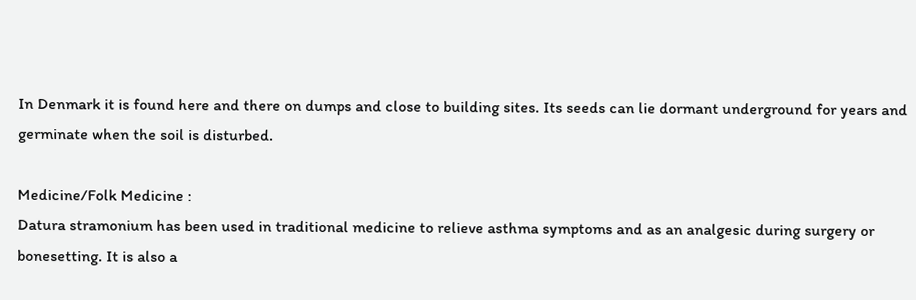In Denmark it is found here and there on dumps and close to building sites. Its seeds can lie dormant underground for years and germinate when the soil is disturbed.

Medicine/Folk Medicine :
Datura stramonium has been used in traditional medicine to relieve asthma symptoms and as an analgesic during surgery or bonesetting. It is also a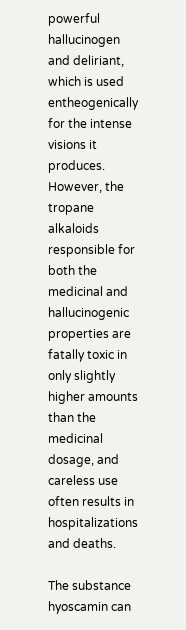powerful hallucinogen and deliriant, which is used entheogenically for the intense visions it produces. However, the tropane alkaloids responsible for both the medicinal and hallucinogenic properties are fatally toxic in only slightly higher amounts than the medicinal dosage, and careless use often results in hospitalizations and deaths.

The substance hyoscamin can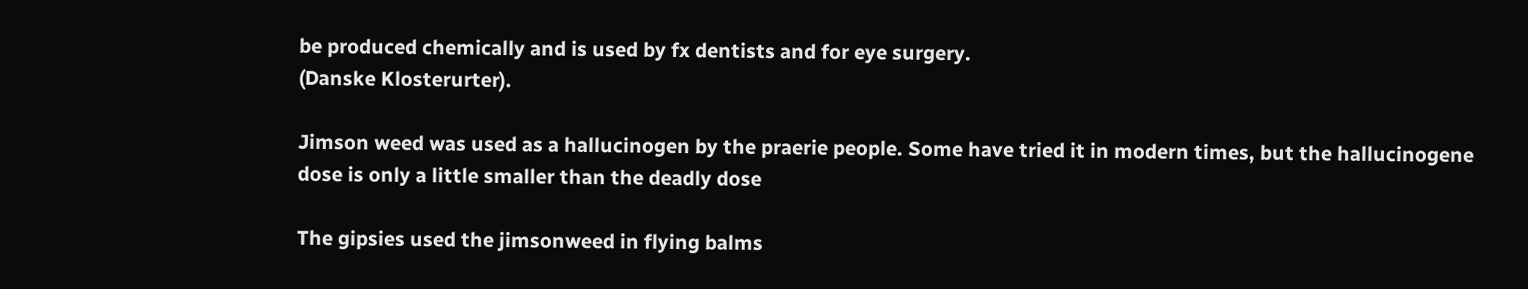be produced chemically and is used by fx dentists and for eye surgery.
(Danske Klosterurter).

Jimson weed was used as a hallucinogen by the praerie people. Some have tried it in modern times, but the hallucinogene dose is only a little smaller than the deadly dose

The gipsies used the jimsonweed in flying balms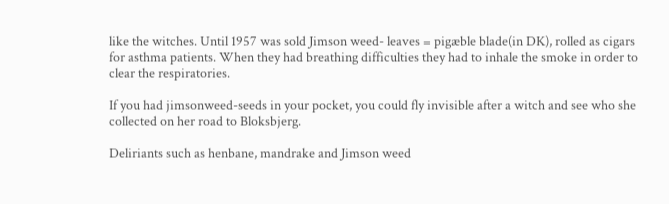like the witches. Until 1957 was sold Jimson weed- leaves = pigæble blade(in DK), rolled as cigars for asthma patients. When they had breathing difficulties they had to inhale the smoke in order to clear the respiratories.

If you had jimsonweed-seeds in your pocket, you could fly invisible after a witch and see who she collected on her road to Bloksbjerg.

Deliriants such as henbane, mandrake and Jimson weed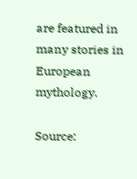are featured in many stories in European mythology.

Source: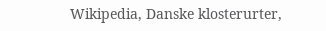Wikipedia, Danske klosterurter,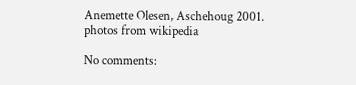Anemette Olesen, Aschehoug 2001.
photos from wikipedia

No comments: